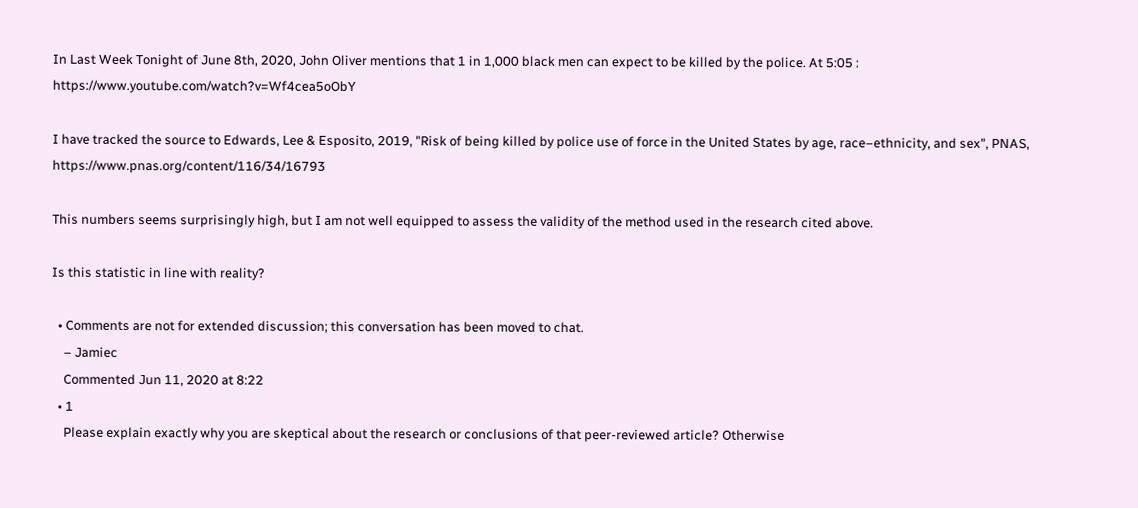In Last Week Tonight of June 8th, 2020, John Oliver mentions that 1 in 1,000 black men can expect to be killed by the police. At 5:05 : https://www.youtube.com/watch?v=Wf4cea5oObY

I have tracked the source to Edwards, Lee & Esposito, 2019, "Risk of being killed by police use of force in the United States by age, race–ethnicity, and sex", PNAS, https://www.pnas.org/content/116/34/16793

This numbers seems surprisingly high, but I am not well equipped to assess the validity of the method used in the research cited above.

Is this statistic in line with reality?

  • Comments are not for extended discussion; this conversation has been moved to chat.
    – Jamiec
    Commented Jun 11, 2020 at 8:22
  • 1
    Please explain exactly why you are skeptical about the research or conclusions of that peer-reviewed article? Otherwise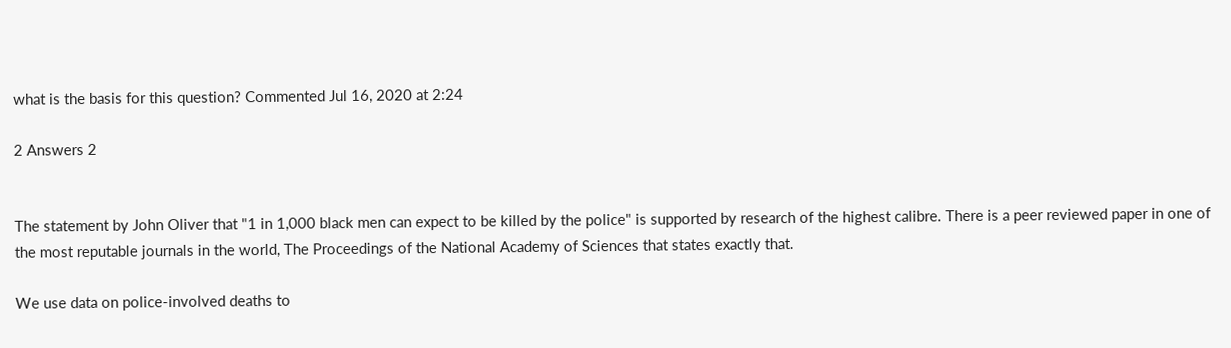what is the basis for this question? Commented Jul 16, 2020 at 2:24

2 Answers 2


The statement by John Oliver that "1 in 1,000 black men can expect to be killed by the police" is supported by research of the highest calibre. There is a peer reviewed paper in one of the most reputable journals in the world, The Proceedings of the National Academy of Sciences that states exactly that.

We use data on police-involved deaths to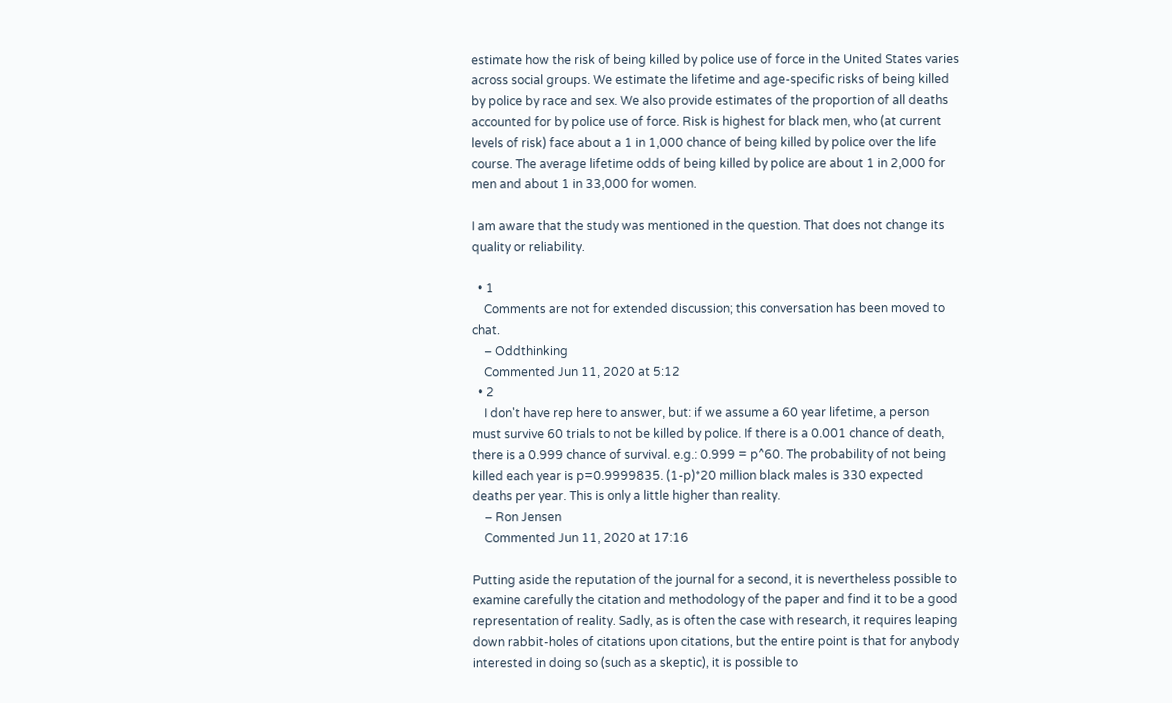estimate how the risk of being killed by police use of force in the United States varies across social groups. We estimate the lifetime and age-specific risks of being killed by police by race and sex. We also provide estimates of the proportion of all deaths accounted for by police use of force. Risk is highest for black men, who (at current levels of risk) face about a 1 in 1,000 chance of being killed by police over the life course. The average lifetime odds of being killed by police are about 1 in 2,000 for men and about 1 in 33,000 for women.

I am aware that the study was mentioned in the question. That does not change its quality or reliability.

  • 1
    Comments are not for extended discussion; this conversation has been moved to chat.
    – Oddthinking
    Commented Jun 11, 2020 at 5:12
  • 2
    I don't have rep here to answer, but: if we assume a 60 year lifetime, a person must survive 60 trials to not be killed by police. If there is a 0.001 chance of death, there is a 0.999 chance of survival. e.g.: 0.999 = p^60. The probability of not being killed each year is p=0.9999835. (1-p)*20 million black males is 330 expected deaths per year. This is only a little higher than reality.
    – Ron Jensen
    Commented Jun 11, 2020 at 17:16

Putting aside the reputation of the journal for a second, it is nevertheless possible to examine carefully the citation and methodology of the paper and find it to be a good representation of reality. Sadly, as is often the case with research, it requires leaping down rabbit-holes of citations upon citations, but the entire point is that for anybody interested in doing so (such as a skeptic), it is possible to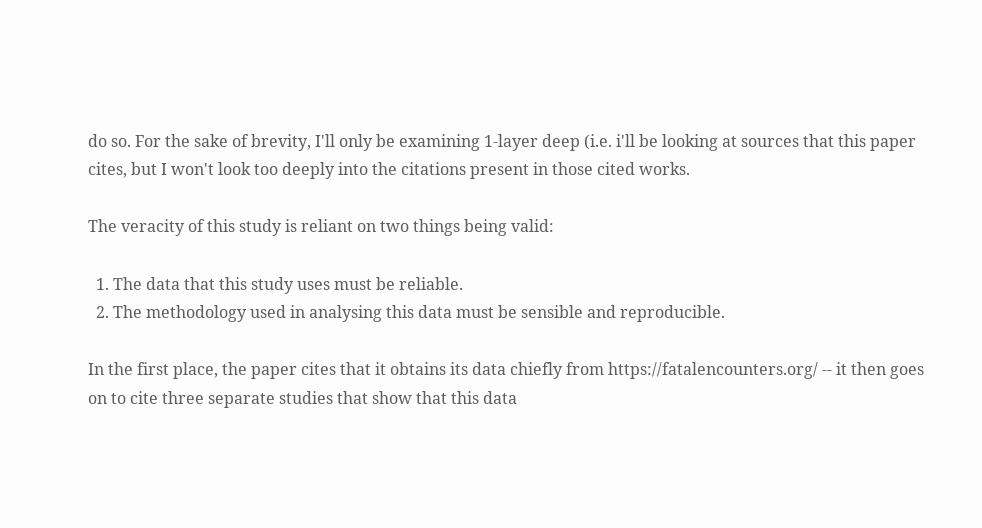do so. For the sake of brevity, I'll only be examining 1-layer deep (i.e. i'll be looking at sources that this paper cites, but I won't look too deeply into the citations present in those cited works.

The veracity of this study is reliant on two things being valid:

  1. The data that this study uses must be reliable.
  2. The methodology used in analysing this data must be sensible and reproducible.

In the first place, the paper cites that it obtains its data chiefly from https://fatalencounters.org/ -- it then goes on to cite three separate studies that show that this data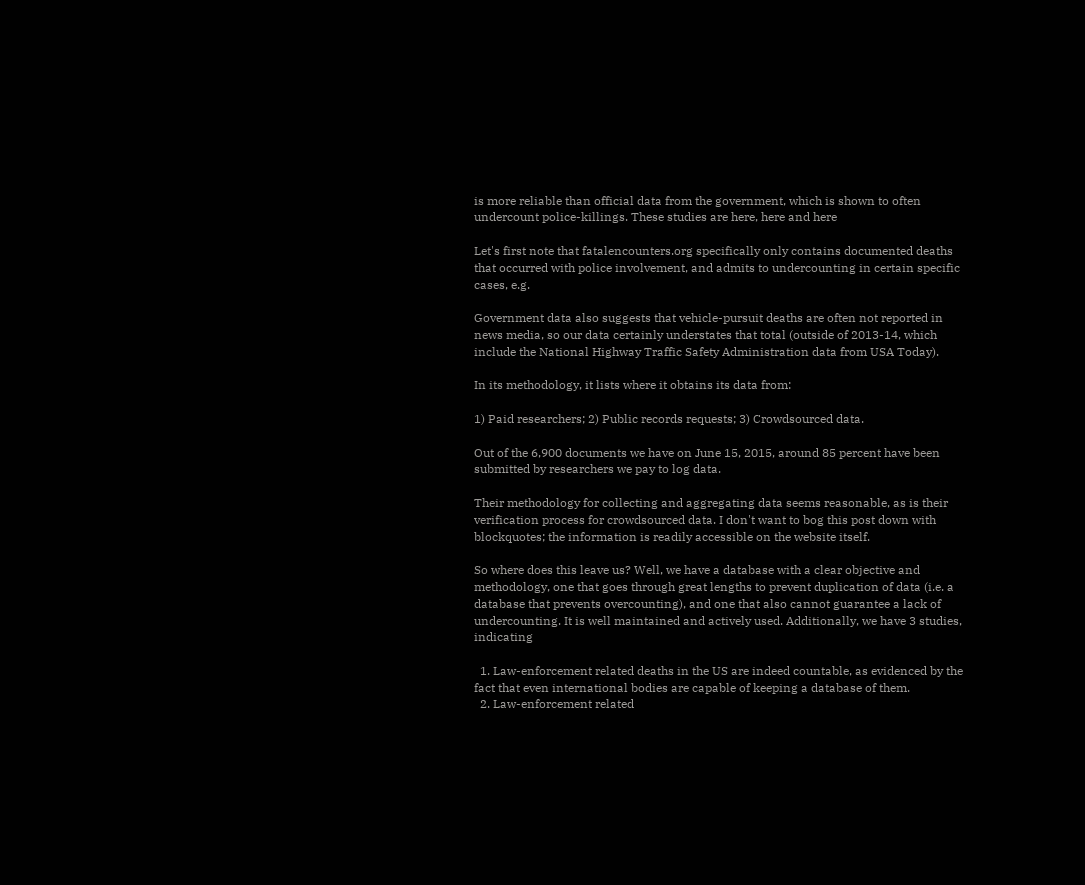is more reliable than official data from the government, which is shown to often undercount police-killings. These studies are here, here and here

Let's first note that fatalencounters.org specifically only contains documented deaths that occurred with police involvement, and admits to undercounting in certain specific cases, e.g.

Government data also suggests that vehicle-pursuit deaths are often not reported in news media, so our data certainly understates that total (outside of 2013-14, which include the National Highway Traffic Safety Administration data from USA Today).

In its methodology, it lists where it obtains its data from:

1) Paid researchers; 2) Public records requests; 3) Crowdsourced data.

Out of the 6,900 documents we have on June 15, 2015, around 85 percent have been submitted by researchers we pay to log data.

Their methodology for collecting and aggregating data seems reasonable, as is their verification process for crowdsourced data. I don't want to bog this post down with blockquotes; the information is readily accessible on the website itself.

So where does this leave us? Well, we have a database with a clear objective and methodology, one that goes through great lengths to prevent duplication of data (i.e. a database that prevents overcounting), and one that also cannot guarantee a lack of undercounting. It is well maintained and actively used. Additionally, we have 3 studies, indicating

  1. Law-enforcement related deaths in the US are indeed countable, as evidenced by the fact that even international bodies are capable of keeping a database of them.
  2. Law-enforcement related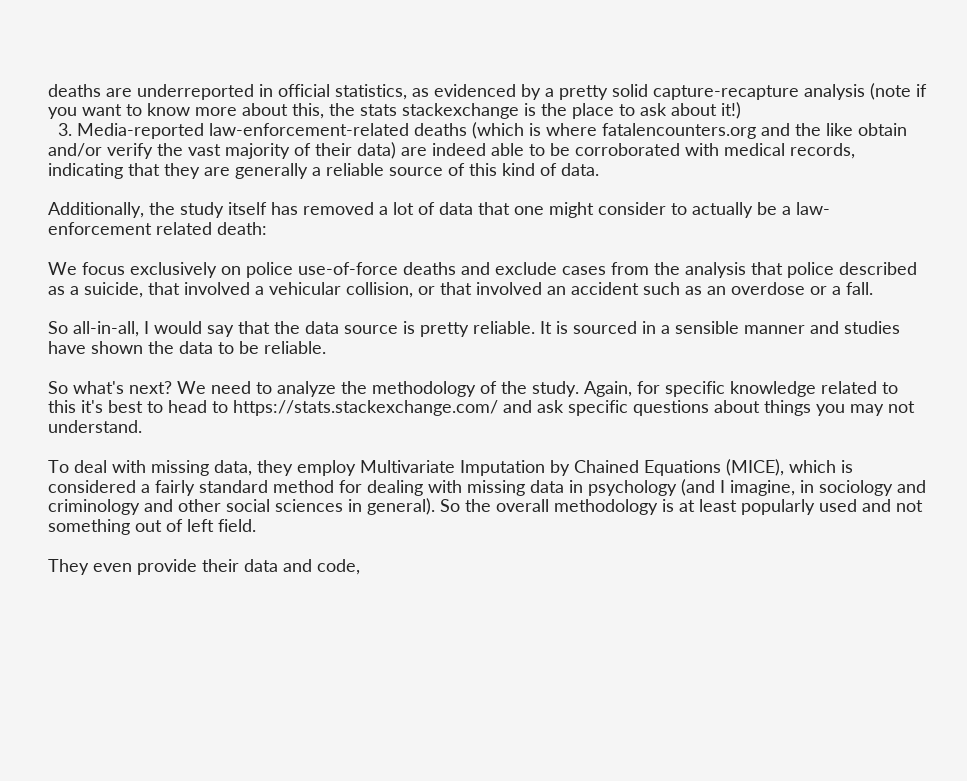deaths are underreported in official statistics, as evidenced by a pretty solid capture-recapture analysis (note if you want to know more about this, the stats stackexchange is the place to ask about it!)
  3. Media-reported law-enforcement-related deaths (which is where fatalencounters.org and the like obtain and/or verify the vast majority of their data) are indeed able to be corroborated with medical records, indicating that they are generally a reliable source of this kind of data.

Additionally, the study itself has removed a lot of data that one might consider to actually be a law-enforcement related death:

We focus exclusively on police use-of-force deaths and exclude cases from the analysis that police described as a suicide, that involved a vehicular collision, or that involved an accident such as an overdose or a fall.

So all-in-all, I would say that the data source is pretty reliable. It is sourced in a sensible manner and studies have shown the data to be reliable.

So what's next? We need to analyze the methodology of the study. Again, for specific knowledge related to this it's best to head to https://stats.stackexchange.com/ and ask specific questions about things you may not understand.

To deal with missing data, they employ Multivariate Imputation by Chained Equations (MICE), which is considered a fairly standard method for dealing with missing data in psychology (and I imagine, in sociology and criminology and other social sciences in general). So the overall methodology is at least popularly used and not something out of left field.

They even provide their data and code,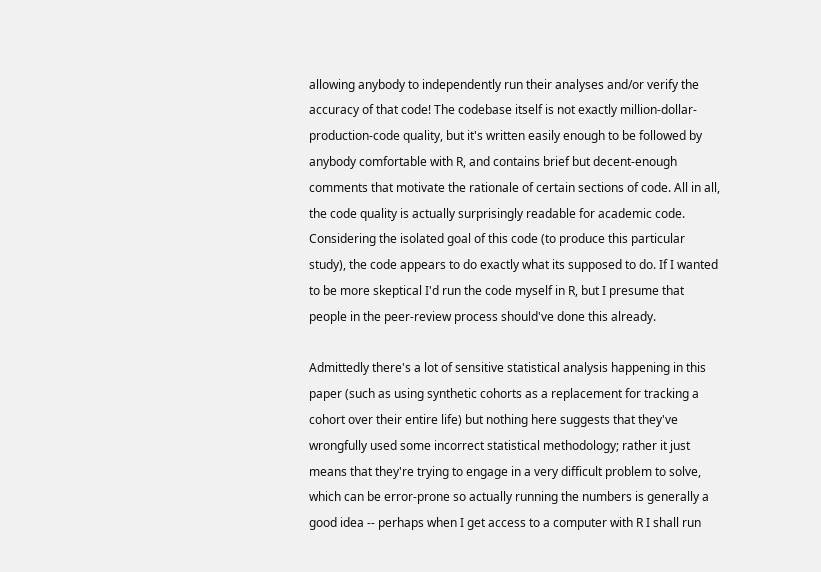allowing anybody to independently run their analyses and/or verify the accuracy of that code! The codebase itself is not exactly million-dollar-production-code quality, but it's written easily enough to be followed by anybody comfortable with R, and contains brief but decent-enough comments that motivate the rationale of certain sections of code. All in all, the code quality is actually surprisingly readable for academic code. Considering the isolated goal of this code (to produce this particular study), the code appears to do exactly what its supposed to do. If I wanted to be more skeptical I'd run the code myself in R, but I presume that people in the peer-review process should've done this already.

Admittedly there's a lot of sensitive statistical analysis happening in this paper (such as using synthetic cohorts as a replacement for tracking a cohort over their entire life) but nothing here suggests that they've wrongfully used some incorrect statistical methodology; rather it just means that they're trying to engage in a very difficult problem to solve, which can be error-prone so actually running the numbers is generally a good idea -- perhaps when I get access to a computer with R I shall run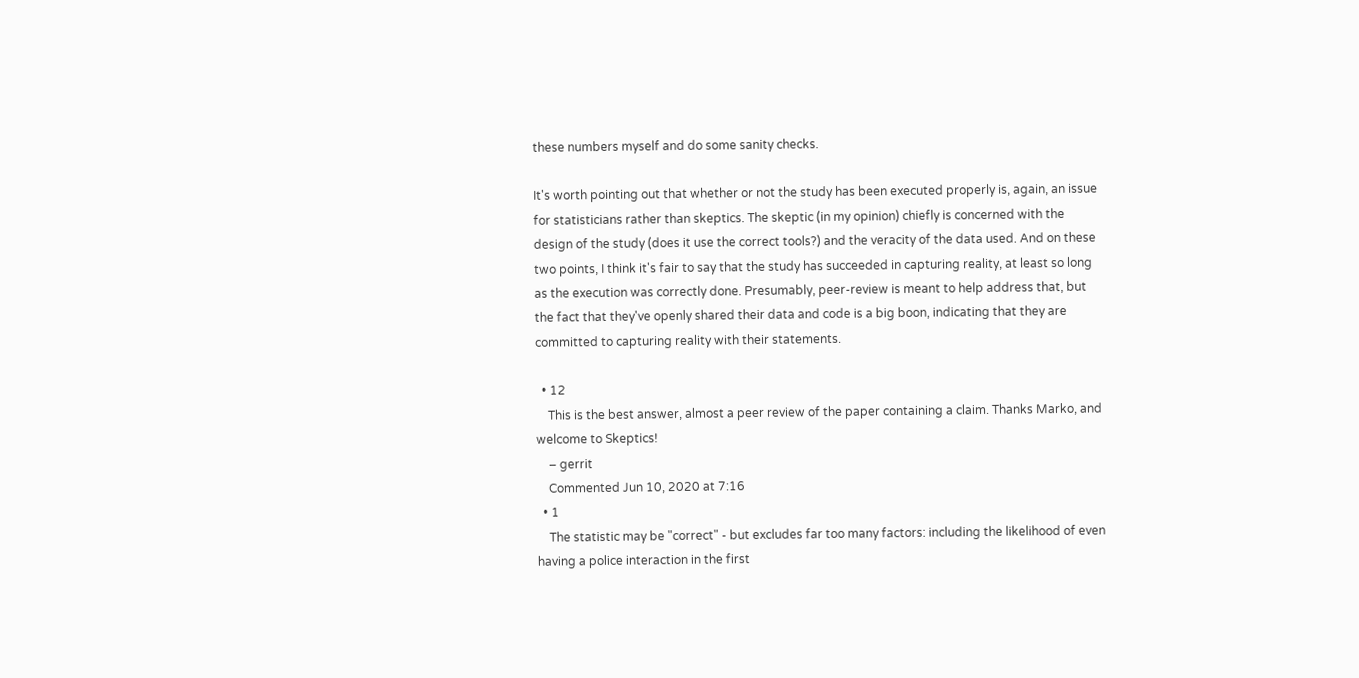these numbers myself and do some sanity checks.

It's worth pointing out that whether or not the study has been executed properly is, again, an issue for statisticians rather than skeptics. The skeptic (in my opinion) chiefly is concerned with the design of the study (does it use the correct tools?) and the veracity of the data used. And on these two points, I think it's fair to say that the study has succeeded in capturing reality, at least so long as the execution was correctly done. Presumably, peer-review is meant to help address that, but the fact that they've openly shared their data and code is a big boon, indicating that they are committed to capturing reality with their statements.

  • 12
    This is the best answer, almost a peer review of the paper containing a claim. Thanks Marko, and welcome to Skeptics!
    – gerrit
    Commented Jun 10, 2020 at 7:16
  • 1
    The statistic may be "correct" - but excludes far too many factors: including the likelihood of even having a police interaction in the first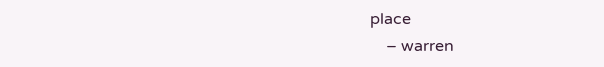place
    – warren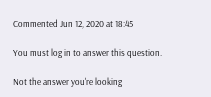Commented Jun 12, 2020 at 18:45

You must log in to answer this question.

Not the answer you're looking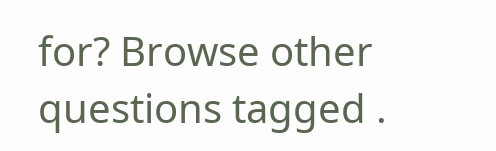for? Browse other questions tagged .